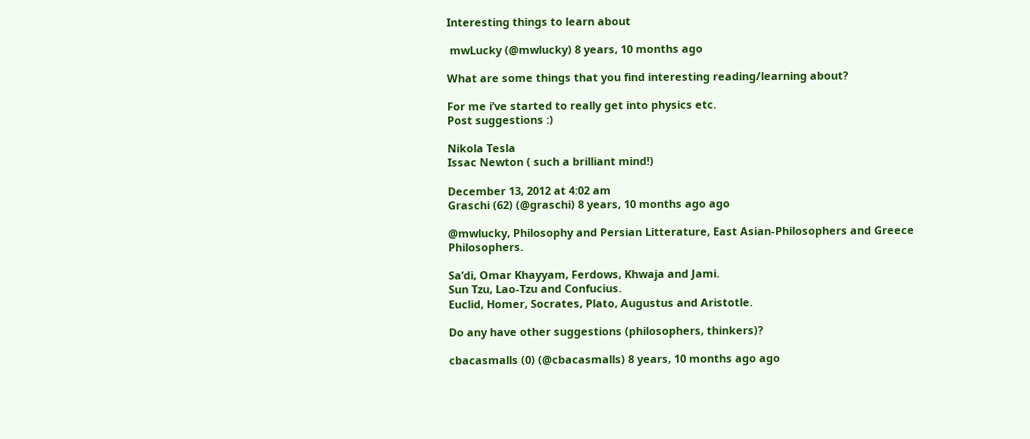Interesting things to learn about

 mwLucky (@mwlucky) 8 years, 10 months ago

What are some things that you find interesting reading/learning about?

For me i’ve started to really get into physics etc.
Post suggestions :)

Nikola Tesla
Issac Newton ( such a brilliant mind!)

December 13, 2012 at 4:02 am
Graschi (62) (@graschi) 8 years, 10 months ago ago

@mwlucky, Philosophy and Persian Litterature, East Asian-Philosophers and Greece Philosophers.

Sa’di, Omar Khayyam, Ferdows, Khwaja and Jami.
Sun Tzu, Lao-Tzu and Confucius.
Euclid, Homer, Socrates, Plato, Augustus and Aristotle.

Do any have other suggestions (philosophers, thinkers)?

cbacasmalls (0) (@cbacasmalls) 8 years, 10 months ago ago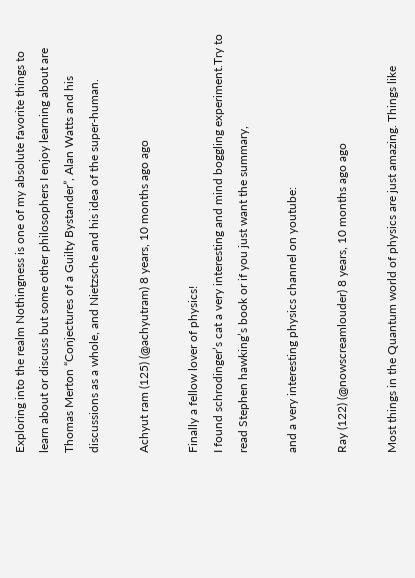Exploring into the realm Nothingness is one of my absolute favorite things to learn about or discuss but some other philosophers I enjoy learning about are Thomas Merton “Conjectures of a Guilty Bystander”, Alan Watts and his discussions as a whole, and Nietzsche and his idea of the super-human.

Achyut ram (125) (@achyutram) 8 years, 10 months ago ago

Finally a fellow lover of physics!
I found schrodinger’s cat a very interesting and mind boggling experiment.Try to read Stephen hawking’s book or if you just want the summary,

and a very interesting physics channel on youtube:

Ray (122) (@nowscreamlouder) 8 years, 10 months ago ago

Most things in the Quantum world of physics are just amazing. Things like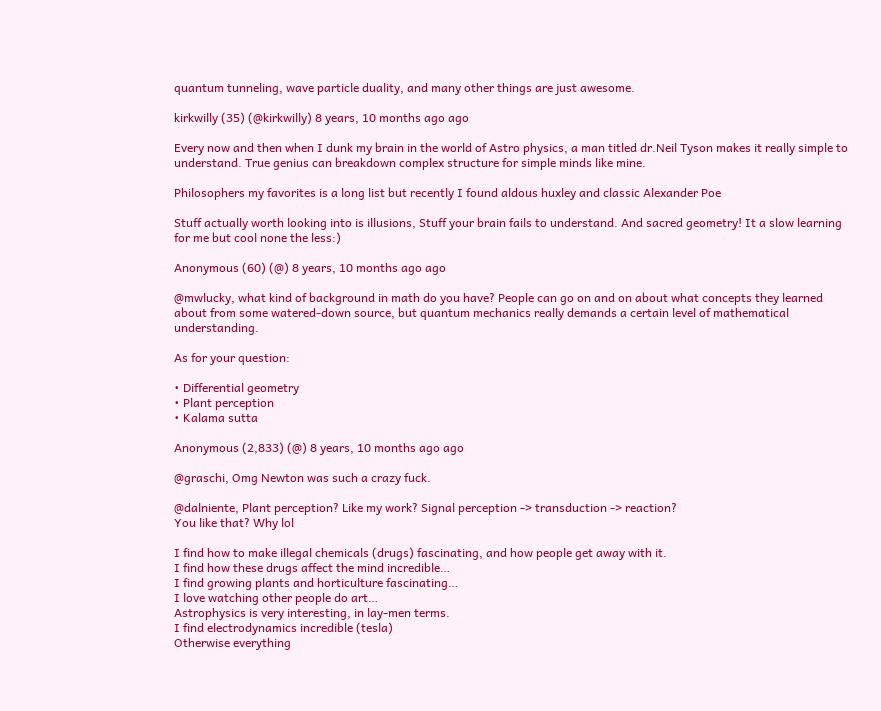quantum tunneling, wave particle duality, and many other things are just awesome.

kirkwilly (35) (@kirkwilly) 8 years, 10 months ago ago

Every now and then when I dunk my brain in the world of Astro physics, a man titled dr.Neil Tyson makes it really simple to understand. True genius can breakdown complex structure for simple minds like mine.

Philosophers my favorites is a long list but recently I found aldous huxley and classic Alexander Poe

Stuff actually worth looking into is illusions, Stuff your brain fails to understand. And sacred geometry! It a slow learning for me but cool none the less:)

Anonymous (60) (@) 8 years, 10 months ago ago

@mwlucky, what kind of background in math do you have? People can go on and on about what concepts they learned about from some watered-down source, but quantum mechanics really demands a certain level of mathematical understanding.

As for your question:

• Differential geometry
• Plant perception
• Kalama sutta

Anonymous (2,833) (@) 8 years, 10 months ago ago

@graschi, Omg Newton was such a crazy fuck.

@dalniente, Plant perception? Like my work? Signal perception -> transduction -> reaction?
You like that? Why lol

I find how to make illegal chemicals (drugs) fascinating, and how people get away with it.
I find how these drugs affect the mind incredible…
I find growing plants and horticulture fascinating…
I love watching other people do art…
Astrophysics is very interesting, in lay-men terms.
I find electrodynamics incredible (tesla)
Otherwise everything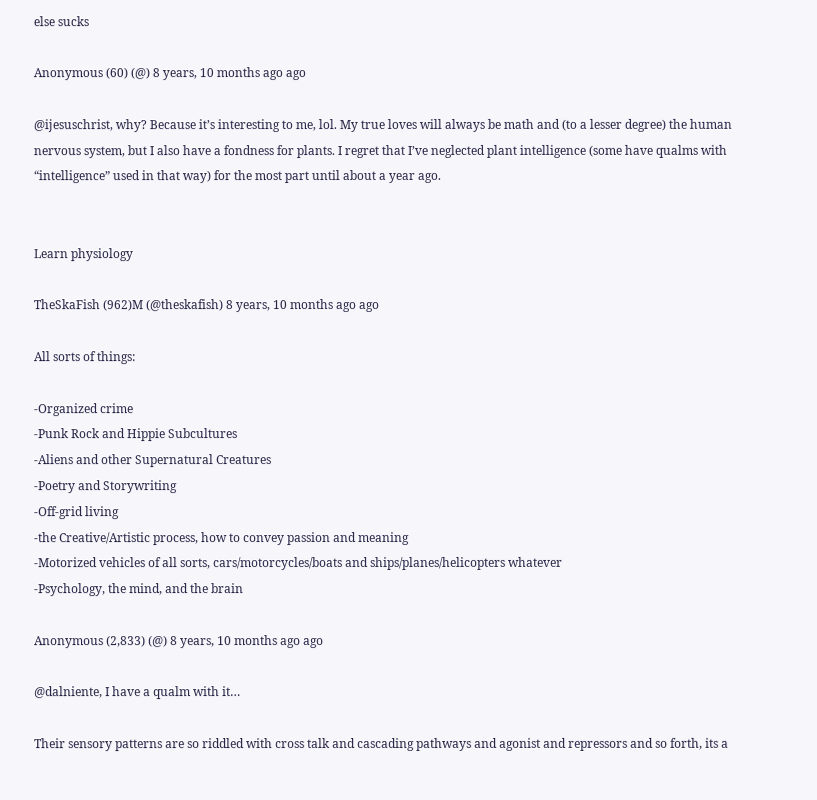else sucks

Anonymous (60) (@) 8 years, 10 months ago ago

@ijesuschrist, why? Because it’s interesting to me, lol. My true loves will always be math and (to a lesser degree) the human nervous system, but I also have a fondness for plants. I regret that I’ve neglected plant intelligence (some have qualms with “intelligence” used in that way) for the most part until about a year ago.


Learn physiology

TheSkaFish (962)M (@theskafish) 8 years, 10 months ago ago

All sorts of things:

-Organized crime
-Punk Rock and Hippie Subcultures
-Aliens and other Supernatural Creatures
-Poetry and Storywriting
-Off-grid living
-the Creative/Artistic process, how to convey passion and meaning
-Motorized vehicles of all sorts, cars/motorcycles/boats and ships/planes/helicopters whatever
-Psychology, the mind, and the brain

Anonymous (2,833) (@) 8 years, 10 months ago ago

@dalniente, I have a qualm with it…

Their sensory patterns are so riddled with cross talk and cascading pathways and agonist and repressors and so forth, its a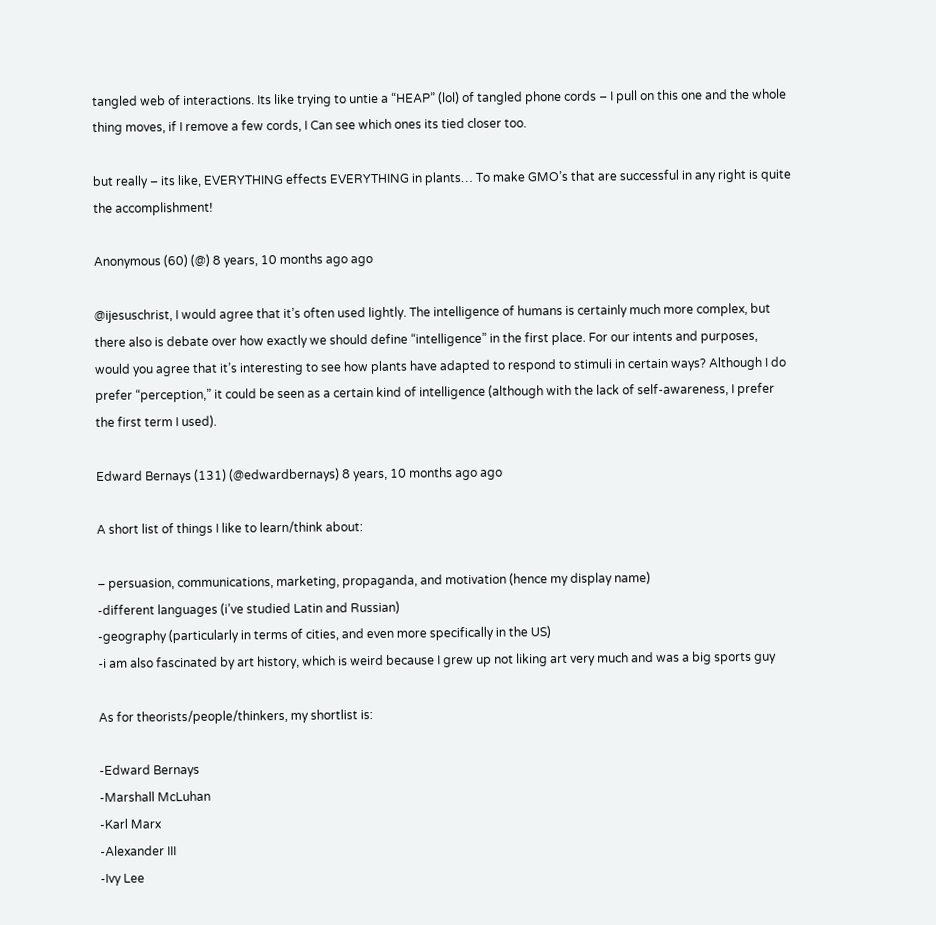tangled web of interactions. Its like trying to untie a “HEAP” (lol) of tangled phone cords – I pull on this one and the whole thing moves, if I remove a few cords, I Can see which ones its tied closer too.

but really – its like, EVERYTHING effects EVERYTHING in plants… To make GMO’s that are successful in any right is quite the accomplishment!

Anonymous (60) (@) 8 years, 10 months ago ago

@ijesuschrist, I would agree that it’s often used lightly. The intelligence of humans is certainly much more complex, but there also is debate over how exactly we should define “intelligence” in the first place. For our intents and purposes, would you agree that it’s interesting to see how plants have adapted to respond to stimuli in certain ways? Although I do prefer “perception,” it could be seen as a certain kind of intelligence (although with the lack of self-awareness, I prefer the first term I used).

Edward Bernays (131) (@edwardbernays) 8 years, 10 months ago ago

A short list of things I like to learn/think about:

– persuasion, communications, marketing, propaganda, and motivation (hence my display name)
-different languages (i’ve studied Latin and Russian)
-geography (particularly in terms of cities, and even more specifically in the US)
-i am also fascinated by art history, which is weird because I grew up not liking art very much and was a big sports guy

As for theorists/people/thinkers, my shortlist is:

-Edward Bernays
-Marshall McLuhan
-Karl Marx
-Alexander III
-Ivy Lee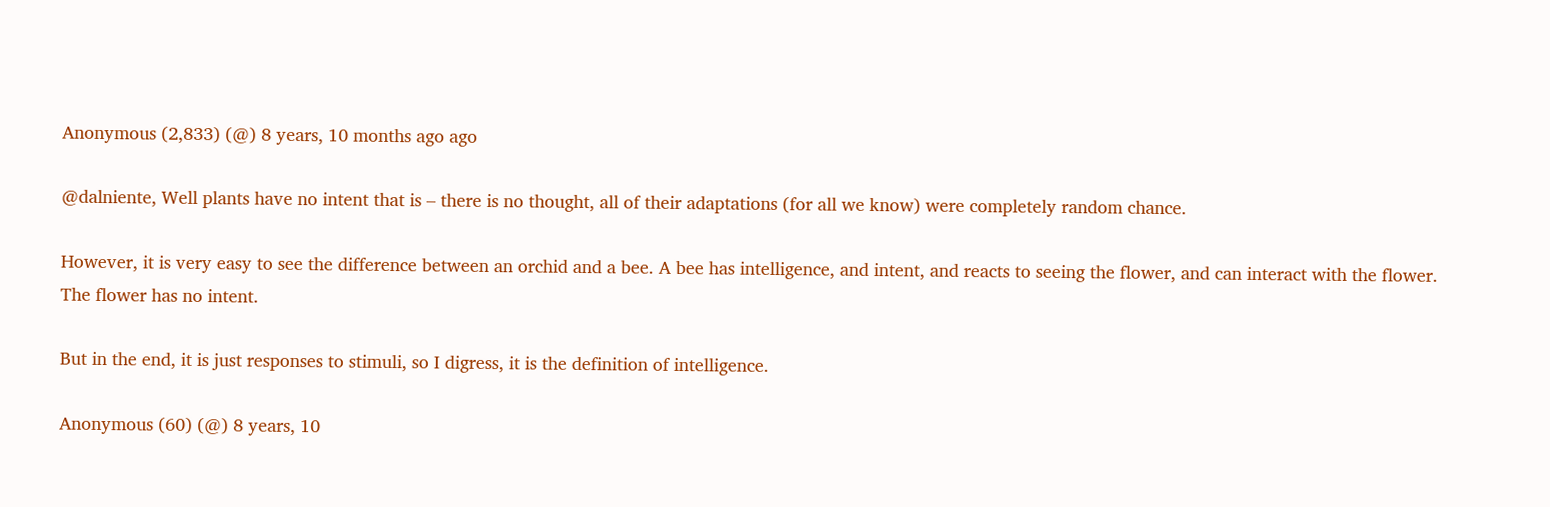Anonymous (2,833) (@) 8 years, 10 months ago ago

@dalniente, Well plants have no intent that is – there is no thought, all of their adaptations (for all we know) were completely random chance.

However, it is very easy to see the difference between an orchid and a bee. A bee has intelligence, and intent, and reacts to seeing the flower, and can interact with the flower. The flower has no intent.

But in the end, it is just responses to stimuli, so I digress, it is the definition of intelligence.

Anonymous (60) (@) 8 years, 10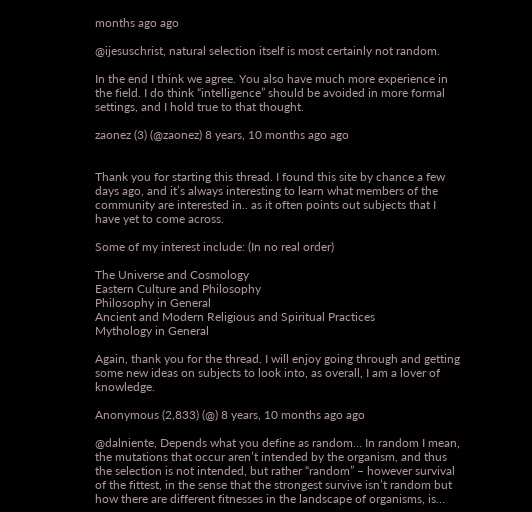months ago ago

@ijesuschrist, natural selection itself is most certainly not random.

In the end I think we agree. You also have much more experience in the field. I do think “intelligence” should be avoided in more formal settings, and I hold true to that thought.

zaonez (3) (@zaonez) 8 years, 10 months ago ago


Thank you for starting this thread. I found this site by chance a few days ago, and it’s always interesting to learn what members of the community are interested in.. as it often points out subjects that I have yet to come across.

Some of my interest include: (In no real order)

The Universe and Cosmology
Eastern Culture and Philosophy
Philosophy in General
Ancient and Modern Religious and Spiritual Practices
Mythology in General

Again, thank you for the thread. I will enjoy going through and getting some new ideas on subjects to look into, as overall, I am a lover of knowledge.

Anonymous (2,833) (@) 8 years, 10 months ago ago

@dalniente, Depends what you define as random… In random I mean, the mutations that occur aren’t intended by the organism, and thus the selection is not intended, but rather “random” – however survival of the fittest, in the sense that the strongest survive isn’t random but how there are different fitnesses in the landscape of organisms, is…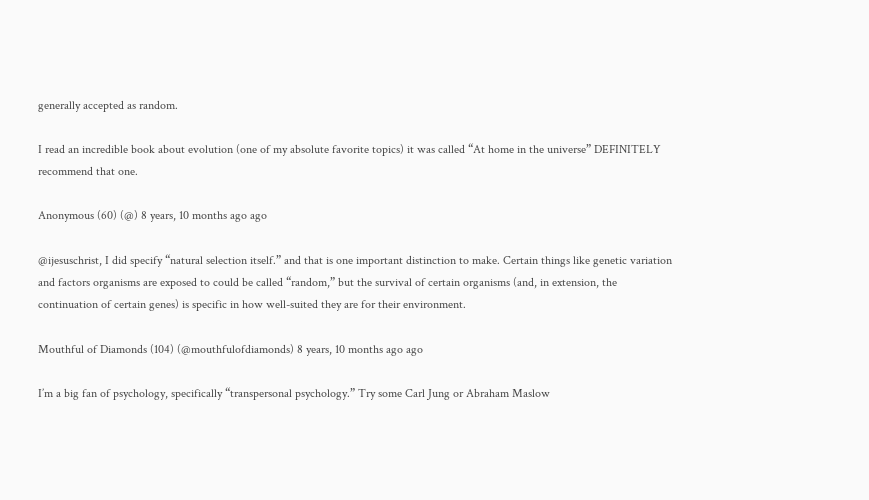generally accepted as random.

I read an incredible book about evolution (one of my absolute favorite topics) it was called “At home in the universe” DEFINITELY recommend that one.

Anonymous (60) (@) 8 years, 10 months ago ago

@ijesuschrist, I did specify “natural selection itself.” and that is one important distinction to make. Certain things like genetic variation and factors organisms are exposed to could be called “random,” but the survival of certain organisms (and, in extension, the continuation of certain genes) is specific in how well-suited they are for their environment.

Mouthful of Diamonds (104) (@mouthfulofdiamonds) 8 years, 10 months ago ago

I’m a big fan of psychology, specifically “transpersonal psychology.” Try some Carl Jung or Abraham Maslow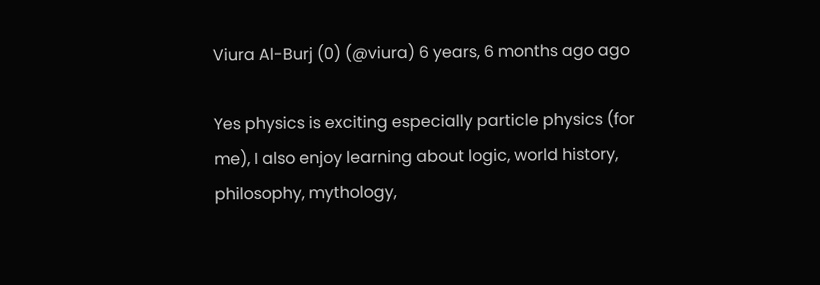Viura Al-Burj (0) (@viura) 6 years, 6 months ago ago

Yes physics is exciting especially particle physics (for me), I also enjoy learning about logic, world history, philosophy, mythology,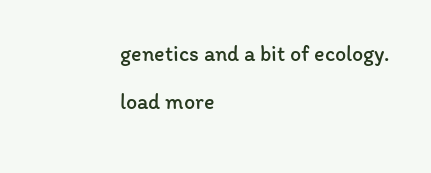genetics and a bit of ecology.

load more